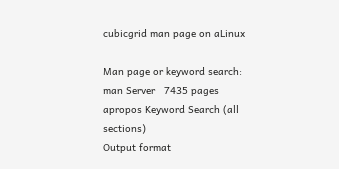cubicgrid man page on aLinux

Man page or keyword search:
man Server   7435 pages
apropos Keyword Search (all sections)
Output format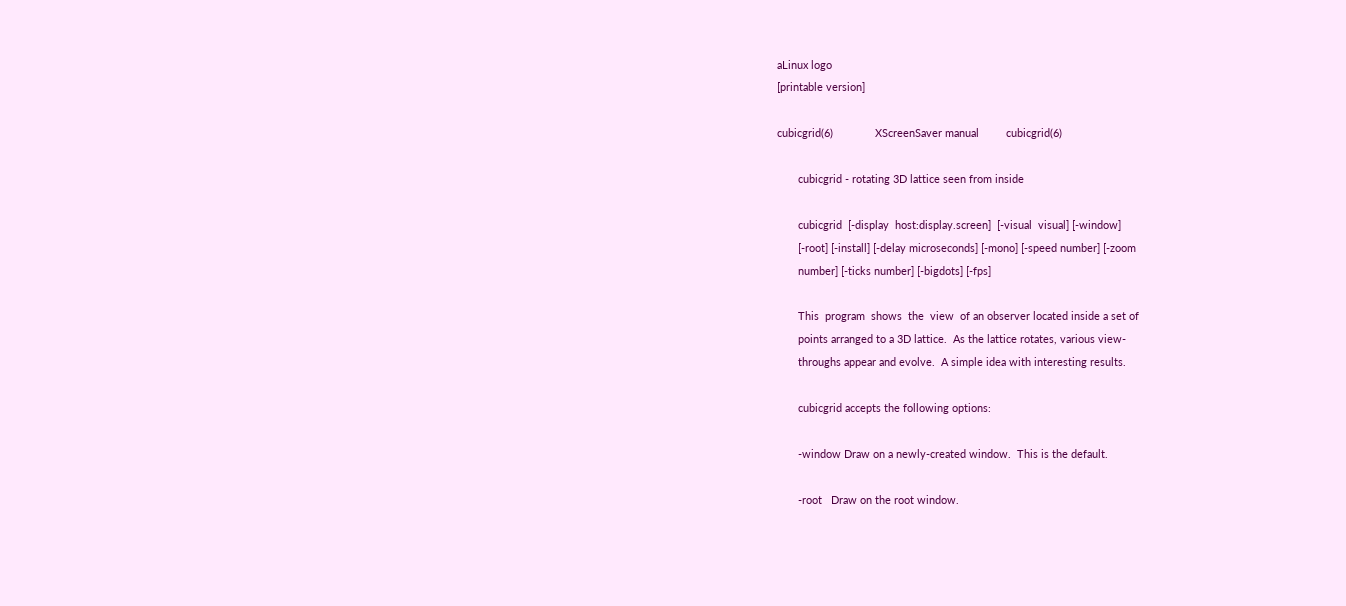aLinux logo
[printable version]

cubicgrid(6)              XScreenSaver manual         cubicgrid(6)

       cubicgrid - rotating 3D lattice seen from inside

       cubicgrid  [-display  host:display.screen]  [-visual  visual] [-window]
       [-root] [-install] [-delay microseconds] [-mono] [-speed number] [-zoom
       number] [-ticks number] [-bigdots] [-fps]

       This  program  shows  the  view  of an observer located inside a set of
       points arranged to a 3D lattice.  As the lattice rotates, various view-
       throughs appear and evolve.  A simple idea with interesting results.

       cubicgrid accepts the following options:

       -window Draw on a newly-created window.  This is the default.

       -root   Draw on the root window.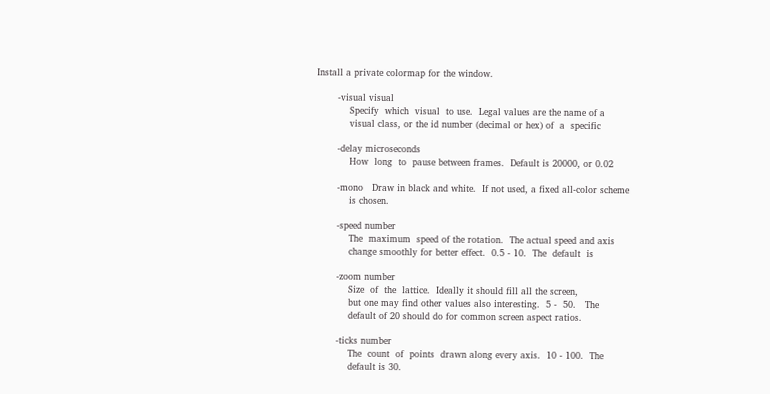Install a private colormap for the window.

       -visual visual
           Specify  which  visual  to use.  Legal values are the name of a
           visual class, or the id number (decimal or hex) of  a  specific

       -delay microseconds
           How  long  to  pause between frames.  Default is 20000, or 0.02

       -mono   Draw in black and white.  If not used, a fixed all-color scheme
           is chosen.

       -speed number
           The  maximum  speed of the rotation.  The actual speed and axis
           change smoothly for better effect.  0.5 - 10.  The  default  is

       -zoom number
           Size  of  the  lattice.  Ideally it should fill all the screen,
           but one may find other values also interesting.  5 -  50.   The
           default of 20 should do for common screen aspect ratios.

       -ticks number
           The  count  of  points  drawn along every axis.  10 - 100.  The
           default is 30.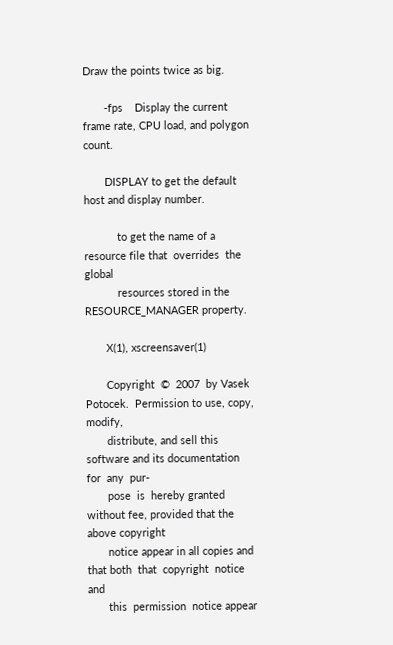Draw the points twice as big.

       -fps    Display the current frame rate, CPU load, and polygon count.

       DISPLAY to get the default host and display number.

           to get the name of a resource file that  overrides  the  global
           resources stored in the RESOURCE_MANAGER property.

       X(1), xscreensaver(1)

       Copyright  ©  2007  by Vasek Potocek.  Permission to use, copy, modify,
       distribute, and sell this software and its documentation for  any  pur‐
       pose  is  hereby granted without fee, provided that the above copyright
       notice appear in all copies and that both  that  copyright  notice  and
       this  permission  notice appear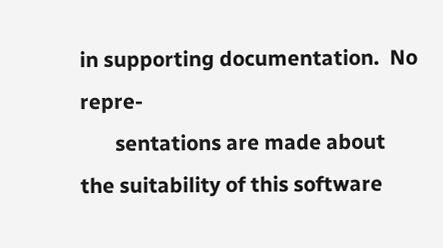in supporting documentation.  No repre‐
       sentations are made about the suitability of this software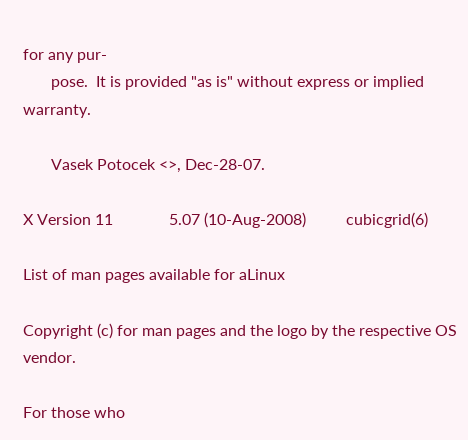for any pur‐
       pose.  It is provided "as is" without express or implied warranty.

       Vasek Potocek <>, Dec-28-07.

X Version 11              5.07 (10-Aug-2008)          cubicgrid(6)

List of man pages available for aLinux

Copyright (c) for man pages and the logo by the respective OS vendor.

For those who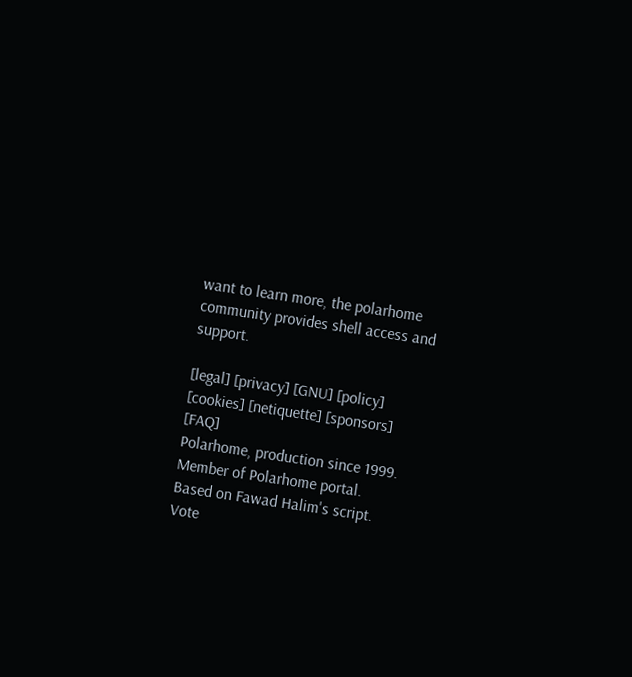want to learn more, the polarhome community provides shell access and support.

[legal] [privacy] [GNU] [policy] [cookies] [netiquette] [sponsors] [FAQ]
Polarhome, production since 1999.
Member of Polarhome portal.
Based on Fawad Halim's script.
Vote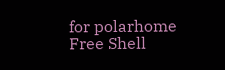for polarhome
Free Shell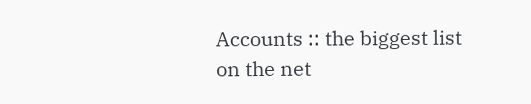Accounts :: the biggest list on the net